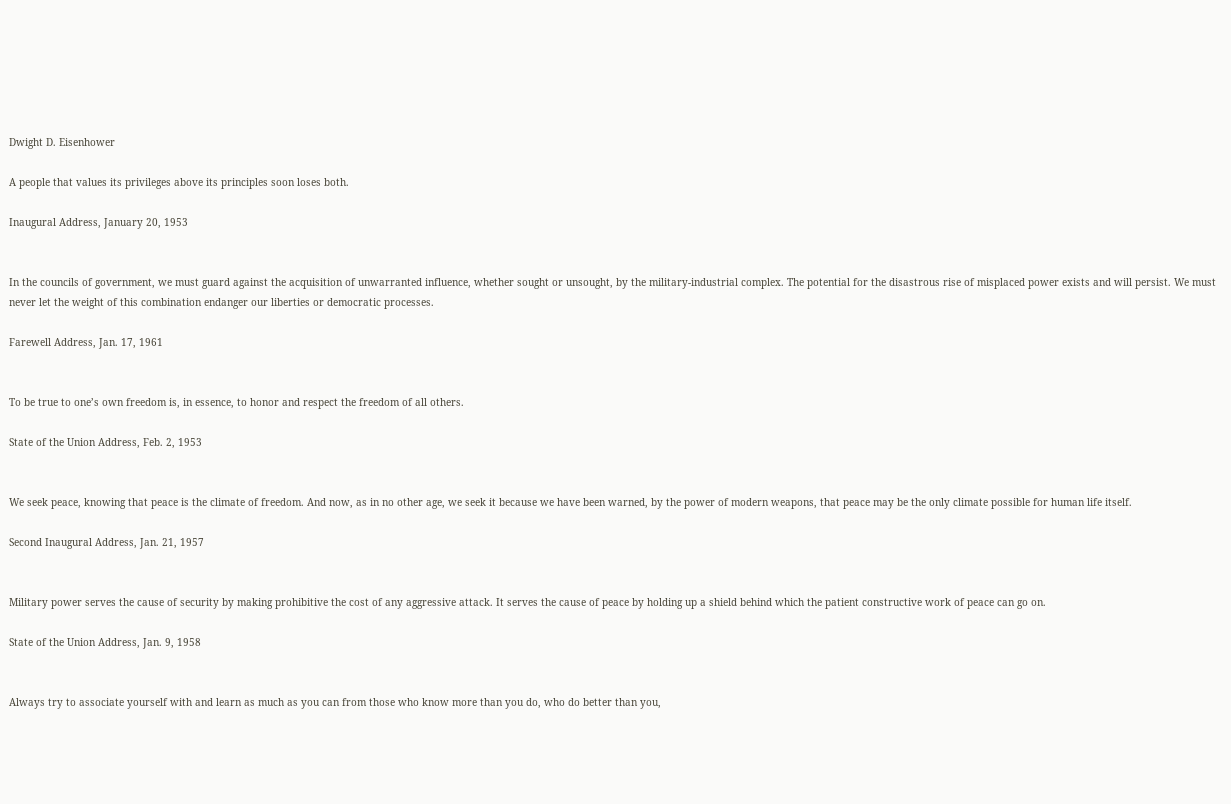Dwight D. Eisenhower

A people that values its privileges above its principles soon loses both.

Inaugural Address, January 20, 1953


In the councils of government, we must guard against the acquisition of unwarranted influence, whether sought or unsought, by the military-industrial complex. The potential for the disastrous rise of misplaced power exists and will persist. We must never let the weight of this combination endanger our liberties or democratic processes.

Farewell Address, Jan. 17, 1961


To be true to one’s own freedom is, in essence, to honor and respect the freedom of all others.

State of the Union Address, Feb. 2, 1953


We seek peace, knowing that peace is the climate of freedom. And now, as in no other age, we seek it because we have been warned, by the power of modern weapons, that peace may be the only climate possible for human life itself.

Second Inaugural Address, Jan. 21, 1957


Military power serves the cause of security by making prohibitive the cost of any aggressive attack. It serves the cause of peace by holding up a shield behind which the patient constructive work of peace can go on.

State of the Union Address, Jan. 9, 1958


Always try to associate yourself with and learn as much as you can from those who know more than you do, who do better than you,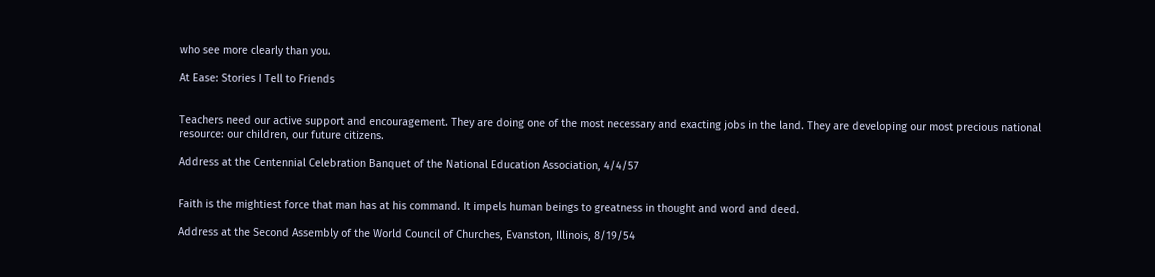who see more clearly than you.

At Ease: Stories I Tell to Friends


Teachers need our active support and encouragement. They are doing one of the most necessary and exacting jobs in the land. They are developing our most precious national resource: our children, our future citizens.

Address at the Centennial Celebration Banquet of the National Education Association, 4/4/57


Faith is the mightiest force that man has at his command. It impels human beings to greatness in thought and word and deed.

Address at the Second Assembly of the World Council of Churches, Evanston, Illinois, 8/19/54